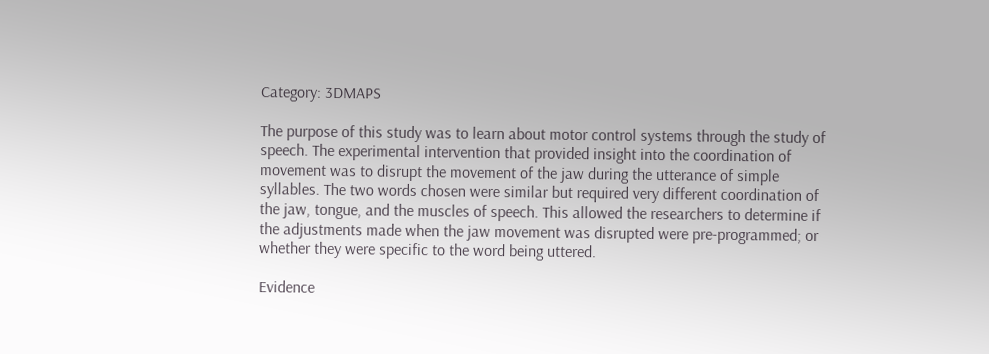Category: 3DMAPS

The purpose of this study was to learn about motor control systems through the study of speech. The experimental intervention that provided insight into the coordination of movement was to disrupt the movement of the jaw during the utterance of simple syllables. The two words chosen were similar but required very different coordination of the jaw, tongue, and the muscles of speech. This allowed the researchers to determine if the adjustments made when the jaw movement was disrupted were pre-programmed; or whether they were specific to the word being uttered.

Evidence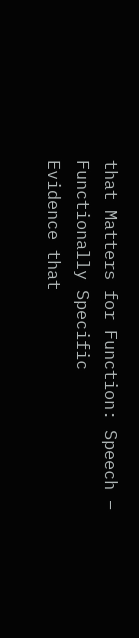that Matters for Function: Speech – Functionally Specific
Evidence that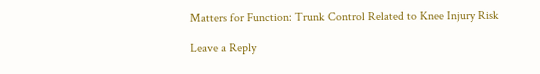Matters for Function: Trunk Control Related to Knee Injury Risk

Leave a Reply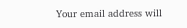Your email address will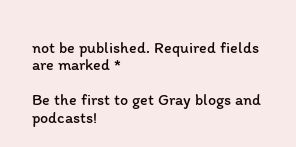not be published. Required fields are marked *

Be the first to get Gray blogs and podcasts!